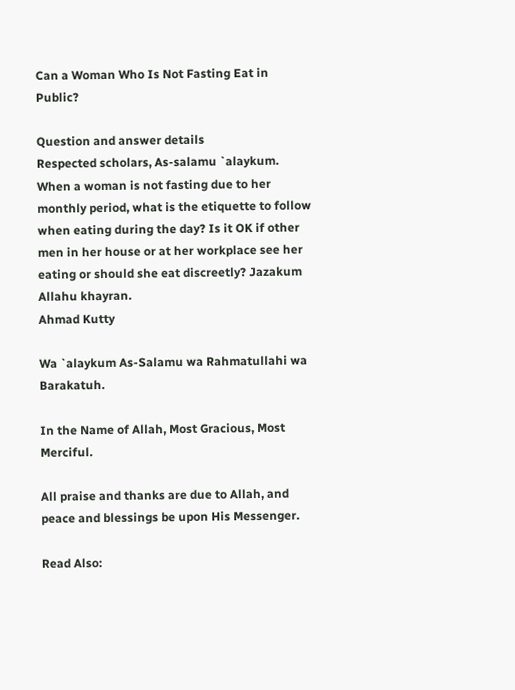Can a Woman Who Is Not Fasting Eat in Public?

Question and answer details
Respected scholars, As-salamu `alaykum. When a woman is not fasting due to her monthly period, what is the etiquette to follow when eating during the day? Is it OK if other men in her house or at her workplace see her eating or should she eat discreetly? Jazakum Allahu khayran.
Ahmad Kutty

Wa `alaykum As-Salamu wa Rahmatullahi wa Barakatuh.

In the Name of Allah, Most Gracious, Most Merciful.

All praise and thanks are due to Allah, and peace and blessings be upon His Messenger.

Read Also: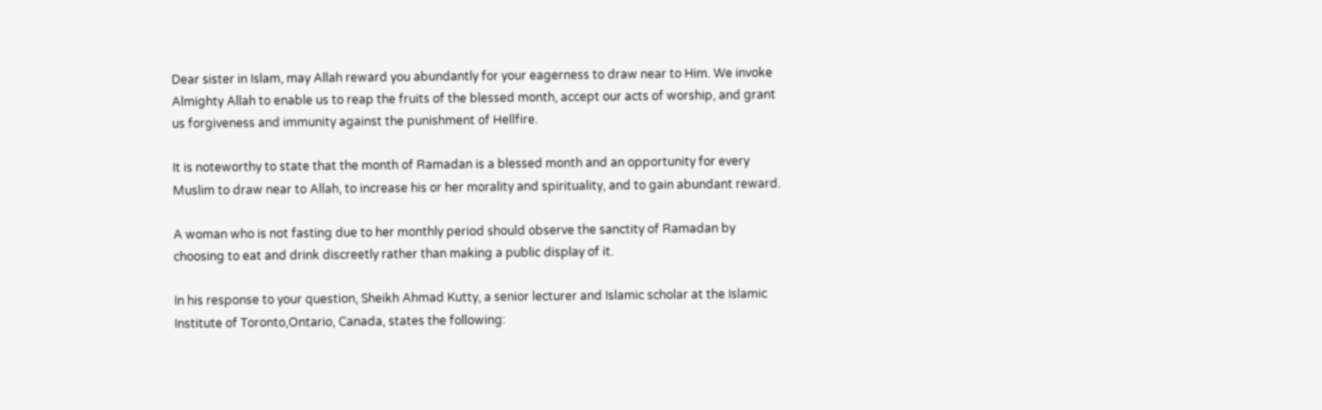Dear sister in Islam, may Allah reward you abundantly for your eagerness to draw near to Him. We invoke Almighty Allah to enable us to reap the fruits of the blessed month, accept our acts of worship, and grant us forgiveness and immunity against the punishment of Hellfire.

It is noteworthy to state that the month of Ramadan is a blessed month and an opportunity for every Muslim to draw near to Allah, to increase his or her morality and spirituality, and to gain abundant reward.

A woman who is not fasting due to her monthly period should observe the sanctity of Ramadan by choosing to eat and drink discreetly rather than making a public display of it.

In his response to your question, Sheikh Ahmad Kutty, a senior lecturer and Islamic scholar at the Islamic Institute of Toronto,Ontario, Canada, states the following: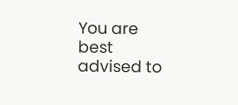You are best advised to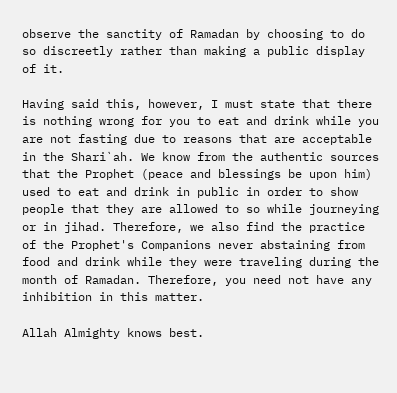observe the sanctity of Ramadan by choosing to do so discreetly rather than making a public display of it.

Having said this, however, I must state that there is nothing wrong for you to eat and drink while you are not fasting due to reasons that are acceptable in the Shari`ah. We know from the authentic sources that the Prophet (peace and blessings be upon him) used to eat and drink in public in order to show people that they are allowed to so while journeying or in jihad. Therefore, we also find the practice of the Prophet's Companions never abstaining from food and drink while they were traveling during the month of Ramadan. Therefore, you need not have any inhibition in this matter.

Allah Almighty knows best.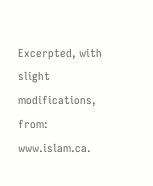Excerpted, with slight modifications, from: www.islam.ca.